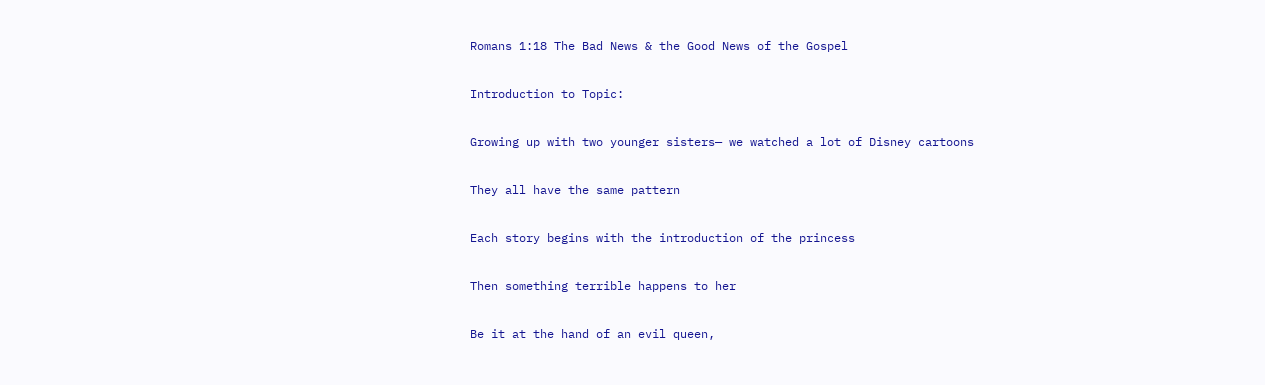Romans 1:18 The Bad News & the Good News of the Gospel

Introduction to Topic:

Growing up with two younger sisters— we watched a lot of Disney cartoons

They all have the same pattern

Each story begins with the introduction of the princess

Then something terrible happens to her

Be it at the hand of an evil queen,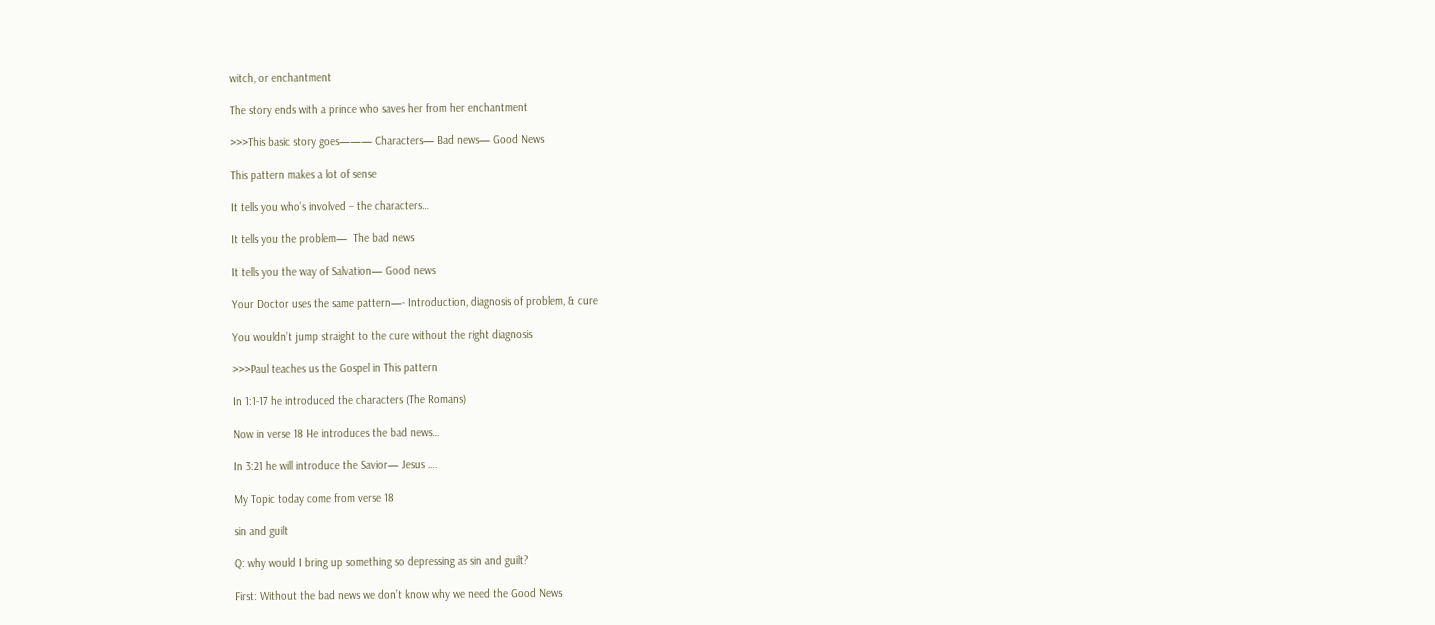witch, or enchantment

The story ends with a prince who saves her from her enchantment

>>>This basic story goes——— Characters— Bad news— Good News

This pattern makes a lot of sense

It tells you who’s involved – the characters…

It tells you the problem—  The bad news

It tells you the way of Salvation— Good news

Your Doctor uses the same pattern—- Introduction, diagnosis of problem, & cure

You wouldn’t jump straight to the cure without the right diagnosis

>>>Paul teaches us the Gospel in This pattern

In 1:1-17 he introduced the characters (The Romans)

Now in verse 18 He introduces the bad news…

In 3:21 he will introduce the Savior— Jesus ….

My Topic today come from verse 18

sin and guilt

Q: why would I bring up something so depressing as sin and guilt?

First: Without the bad news we don’t know why we need the Good News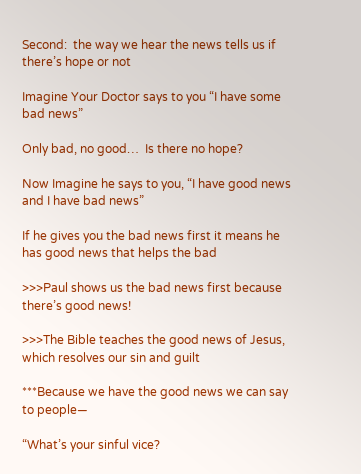Second:  the way we hear the news tells us if there’s hope or not

Imagine Your Doctor says to you “I have some bad news”

Only bad, no good…  Is there no hope?

Now Imagine he says to you, “I have good news and I have bad news”

If he gives you the bad news first it means he has good news that helps the bad

>>>Paul shows us the bad news first because there’s good news!

>>>The Bible teaches the good news of Jesus, which resolves our sin and guilt

***Because we have the good news we can say to people—

“What’s your sinful vice?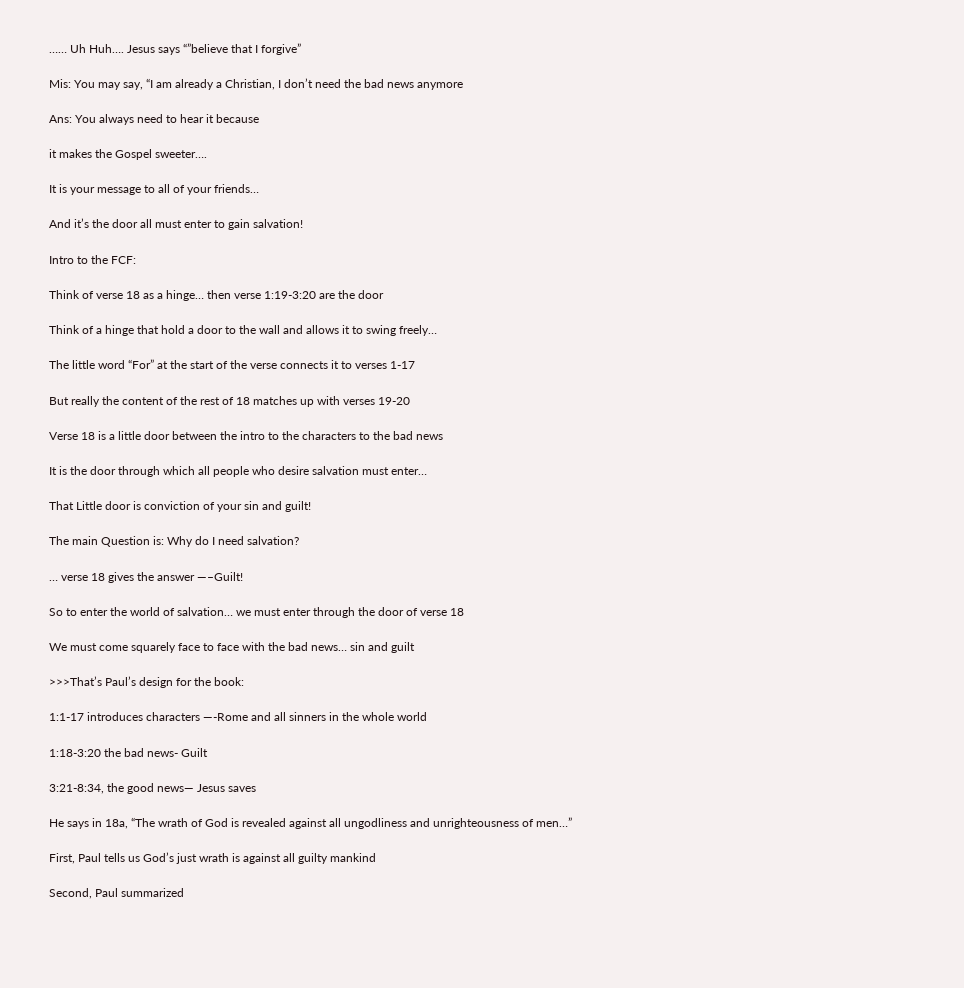…… Uh Huh…. Jesus says “”believe that I forgive”

Mis: You may say, “I am already a Christian, I don’t need the bad news anymore

Ans: You always need to hear it because

it makes the Gospel sweeter….

It is your message to all of your friends…

And it’s the door all must enter to gain salvation!

Intro to the FCF:

Think of verse 18 as a hinge… then verse 1:19-3:20 are the door

Think of a hinge that hold a door to the wall and allows it to swing freely…

The little word “For” at the start of the verse connects it to verses 1-17

But really the content of the rest of 18 matches up with verses 19-20

Verse 18 is a little door between the intro to the characters to the bad news

It is the door through which all people who desire salvation must enter…

That Little door is conviction of your sin and guilt!

The main Question is: Why do I need salvation?

… verse 18 gives the answer —–Guilt!

So to enter the world of salvation… we must enter through the door of verse 18

We must come squarely face to face with the bad news… sin and guilt

>>>That’s Paul’s design for the book:

1:1-17 introduces characters —-Rome and all sinners in the whole world

1:18-3:20 the bad news- Guilt

3:21-8:34, the good news— Jesus saves

He says in 18a, “The wrath of God is revealed against all ungodliness and unrighteousness of men…”

First, Paul tells us God’s just wrath is against all guilty mankind

Second, Paul summarized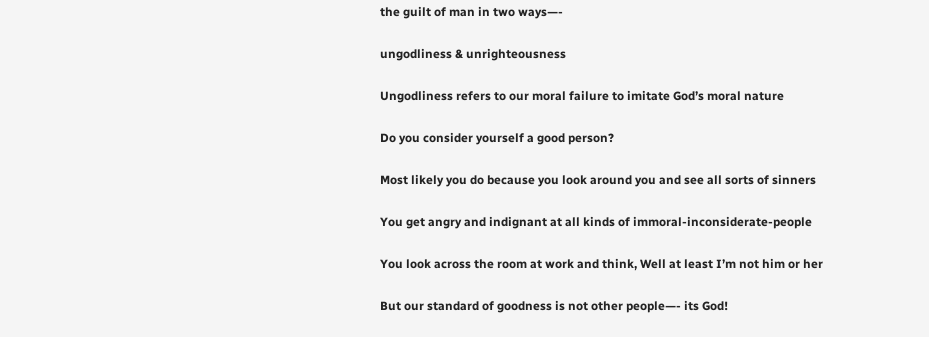the guilt of man in two ways—-

ungodliness & unrighteousness

Ungodliness refers to our moral failure to imitate God’s moral nature

Do you consider yourself a good person?

Most likely you do because you look around you and see all sorts of sinners

You get angry and indignant at all kinds of immoral-inconsiderate-people

You look across the room at work and think, Well at least I’m not him or her

But our standard of goodness is not other people—- its God!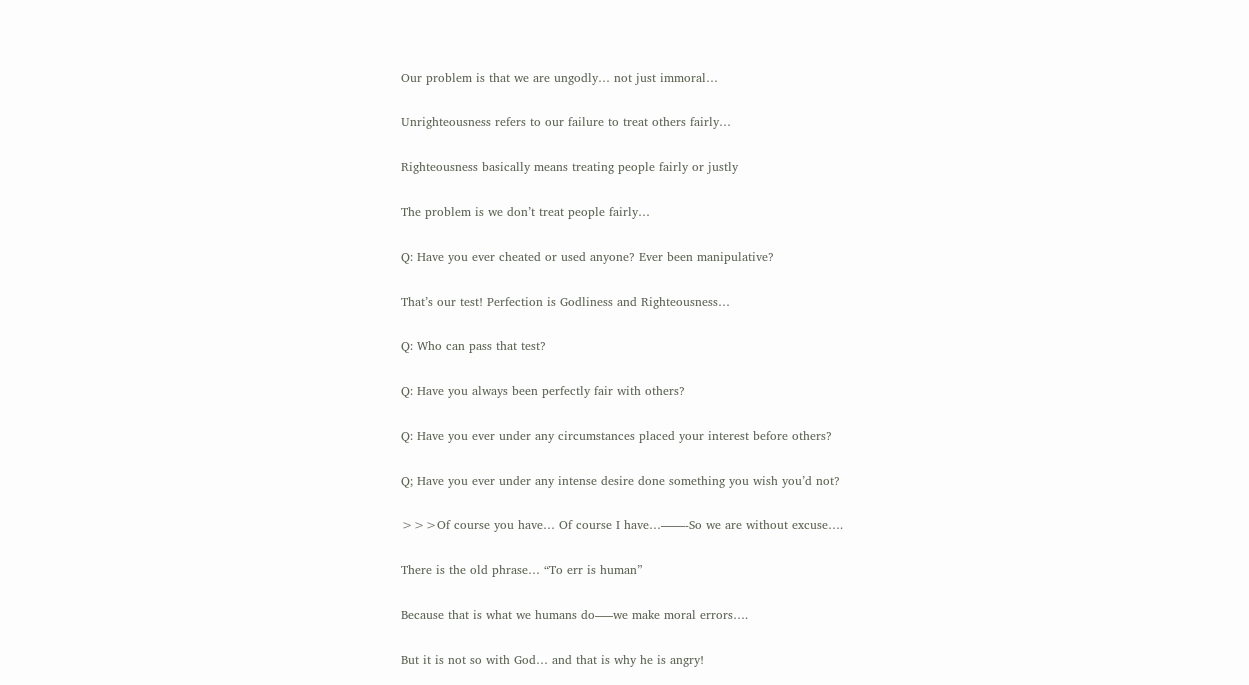Our problem is that we are ungodly… not just immoral…

Unrighteousness refers to our failure to treat others fairly…

Righteousness basically means treating people fairly or justly

The problem is we don’t treat people fairly…

Q: Have you ever cheated or used anyone? Ever been manipulative?

That’s our test! Perfection is Godliness and Righteousness…

Q: Who can pass that test?

Q: Have you always been perfectly fair with others?

Q: Have you ever under any circumstances placed your interest before others?

Q; Have you ever under any intense desire done something you wish you’d not?

>>>Of course you have… Of course I have…——-So we are without excuse….

There is the old phrase… “To err is human”

Because that is what we humans do—–we make moral errors….

But it is not so with God… and that is why he is angry!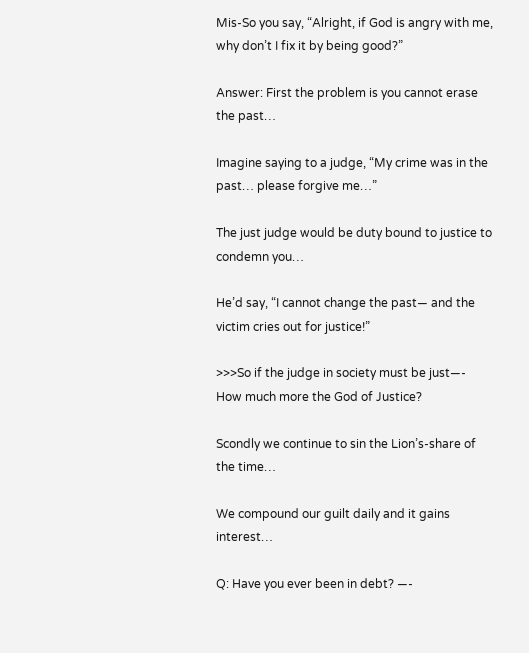Mis-So you say, “Alright, if God is angry with me, why don’t I fix it by being good?”

Answer: First the problem is you cannot erase the past…

Imagine saying to a judge, “My crime was in the past… please forgive me…”

The just judge would be duty bound to justice to condemn you…

He’d say, “I cannot change the past— and the victim cries out for justice!”

>>>So if the judge in society must be just—- How much more the God of Justice?

Scondly we continue to sin the Lion’s-share of the time…

We compound our guilt daily and it gains interest…

Q: Have you ever been in debt? —-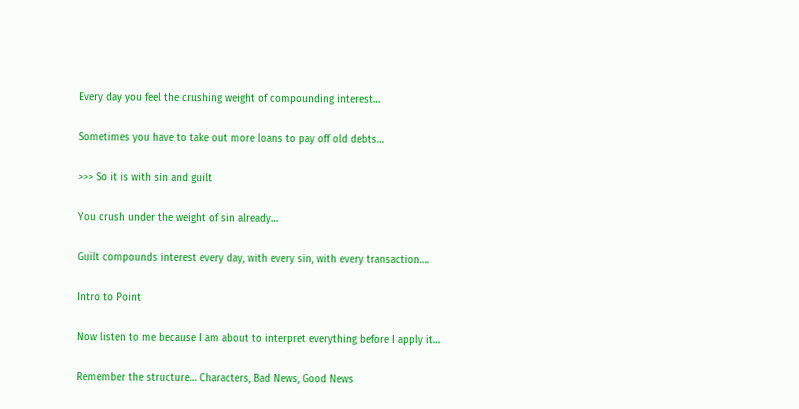Every day you feel the crushing weight of compounding interest…

Sometimes you have to take out more loans to pay off old debts…

>>> So it is with sin and guilt

You crush under the weight of sin already…

Guilt compounds interest every day, with every sin, with every transaction….

Intro to Point

Now listen to me because I am about to interpret everything before I apply it…

Remember the structure… Characters, Bad News, Good News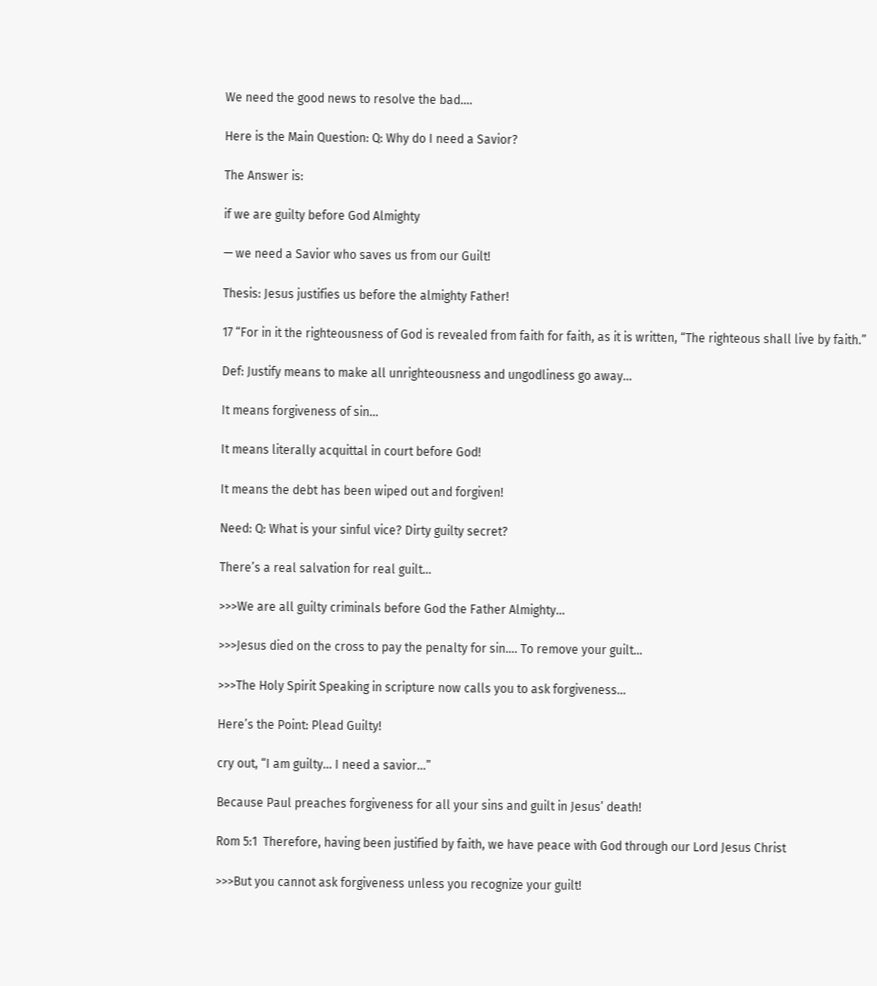We need the good news to resolve the bad….

Here is the Main Question: Q: Why do I need a Savior?

The Answer is:

if we are guilty before God Almighty

— we need a Savior who saves us from our Guilt!

Thesis: Jesus justifies us before the almighty Father!

17 “For in it the righteousness of God is revealed from faith for faith, as it is written, “The righteous shall live by faith.”

Def: Justify means to make all unrighteousness and ungodliness go away…

It means forgiveness of sin…

It means literally acquittal in court before God!

It means the debt has been wiped out and forgiven!

Need: Q: What is your sinful vice? Dirty guilty secret?

There’s a real salvation for real guilt…

>>>We are all guilty criminals before God the Father Almighty…

>>>Jesus died on the cross to pay the penalty for sin…. To remove your guilt…

>>>The Holy Spirit Speaking in scripture now calls you to ask forgiveness…

Here’s the Point: Plead Guilty!

cry out, “I am guilty… I need a savior…”

Because Paul preaches forgiveness for all your sins and guilt in Jesus’ death!

Rom 5:1  Therefore, having been justified by faith, we have peace with God through our Lord Jesus Christ

>>>But you cannot ask forgiveness unless you recognize your guilt!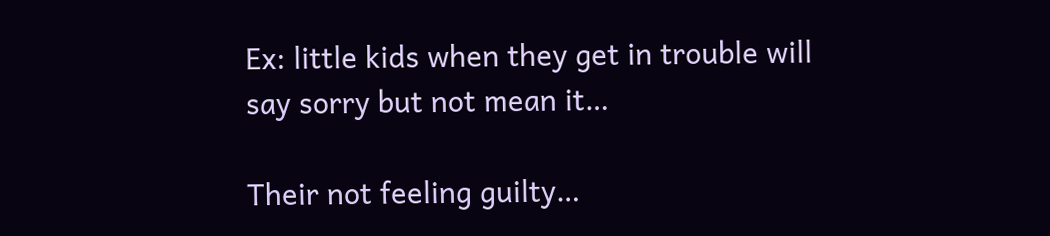Ex: little kids when they get in trouble will say sorry but not mean it…

Their not feeling guilty…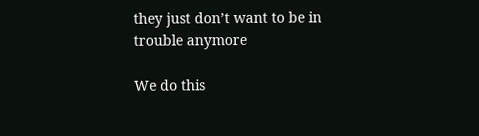they just don’t want to be in trouble anymore

We do this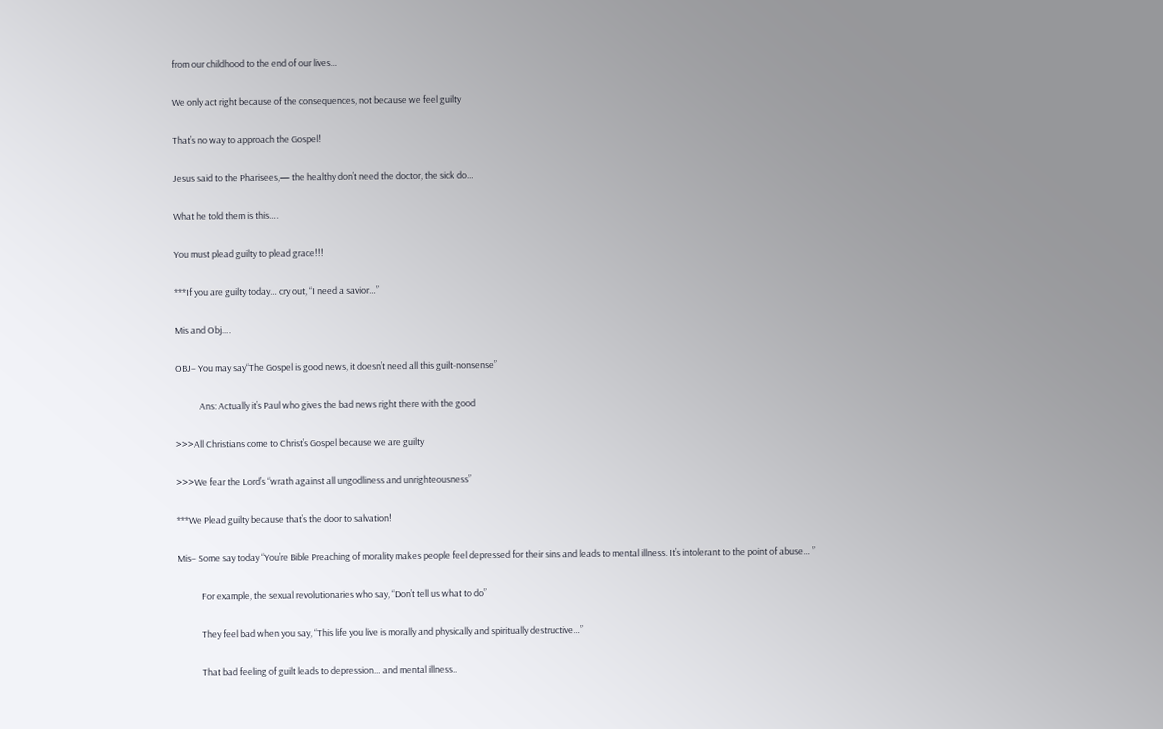from our childhood to the end of our lives…

We only act right because of the consequences, not because we feel guilty

That’s no way to approach the Gospel!

Jesus said to the Pharisees,— the healthy don’t need the doctor, the sick do…

What he told them is this….

You must plead guilty to plead grace!!!

***If you are guilty today… cry out, “I need a savior…”

Mis and Obj….

OBJ– You may say“The Gospel is good news, it doesn’t need all this guilt-nonsense”

            Ans: Actually it’s Paul who gives the bad news right there with the good

>>>All Christians come to Christ’s Gospel because we are guilty

>>>We fear the Lord’s “wrath against all ungodliness and unrighteousness”

***We Plead guilty because that’s the door to salvation!

Mis– Some say today “You’re Bible Preaching of morality makes people feel depressed for their sins and leads to mental illness. It’s intolerant to the point of abuse… ”

            For example, the sexual revolutionaries who say, “Don’t tell us what to do”

            They feel bad when you say, “This life you live is morally and physically and spiritually destructive…”

            That bad feeling of guilt leads to depression… and mental illness..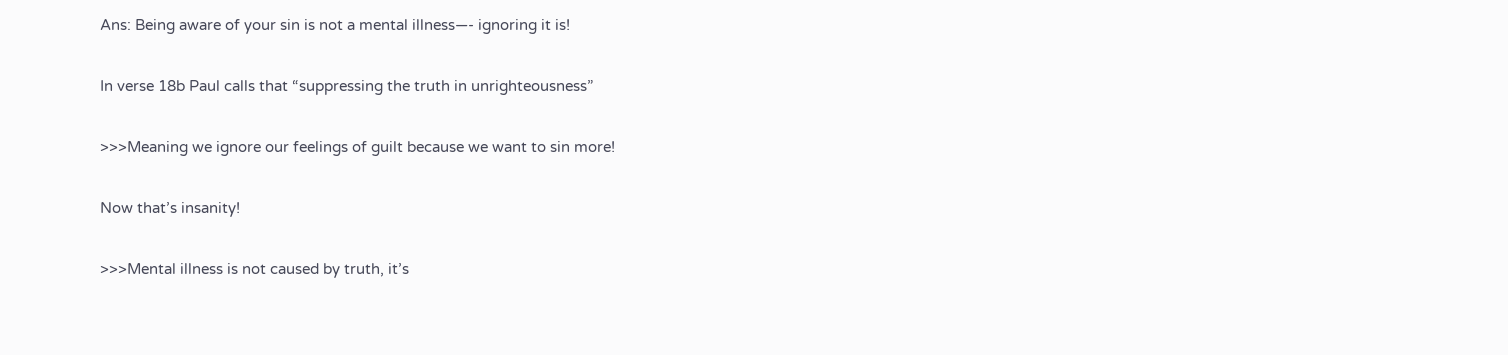Ans: Being aware of your sin is not a mental illness—- ignoring it is!

In verse 18b Paul calls that “suppressing the truth in unrighteousness”

>>>Meaning we ignore our feelings of guilt because we want to sin more!

Now that’s insanity!

>>>Mental illness is not caused by truth, it’s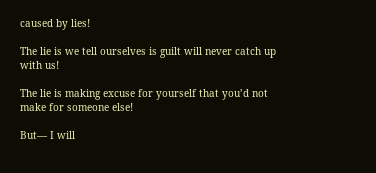caused by lies!

The lie is we tell ourselves is guilt will never catch up with us!

The lie is making excuse for yourself that you’d not make for someone else!

But— I will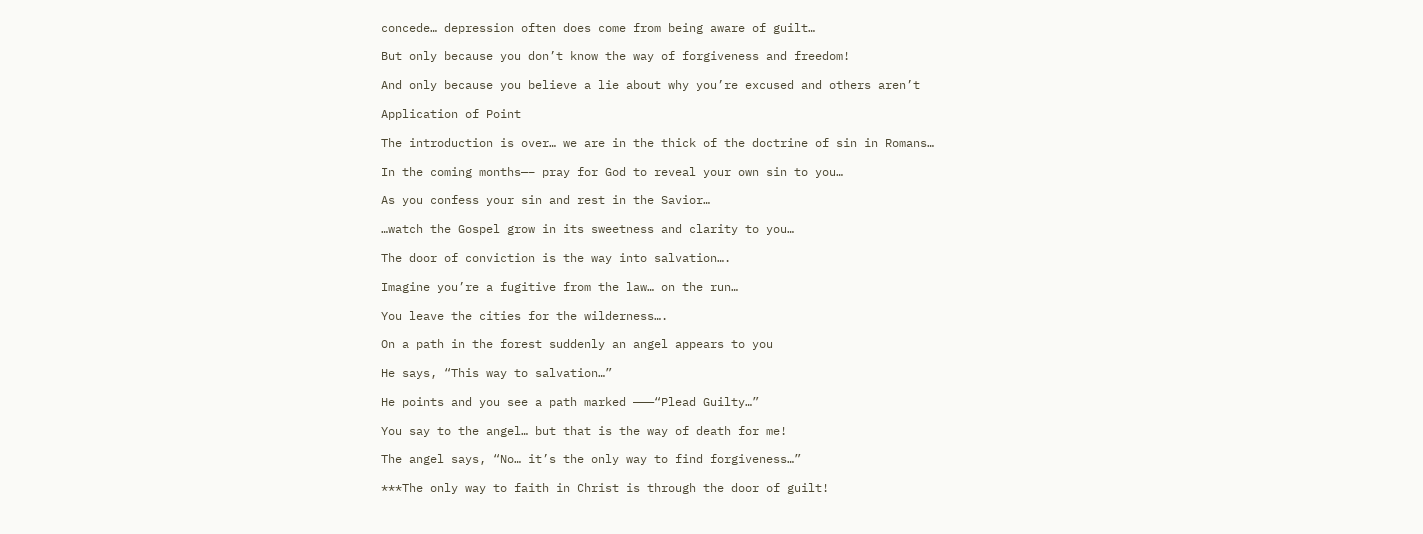concede… depression often does come from being aware of guilt…

But only because you don’t know the way of forgiveness and freedom!

And only because you believe a lie about why you’re excused and others aren’t

Application of Point

The introduction is over… we are in the thick of the doctrine of sin in Romans…

In the coming months—– pray for God to reveal your own sin to you…

As you confess your sin and rest in the Savior…

…watch the Gospel grow in its sweetness and clarity to you…

The door of conviction is the way into salvation….

Imagine you’re a fugitive from the law… on the run…

You leave the cities for the wilderness….

On a path in the forest suddenly an angel appears to you

He says, “This way to salvation…”

He points and you see a path marked ———“Plead Guilty…”

You say to the angel… but that is the way of death for me!

The angel says, “No… it’s the only way to find forgiveness…”

***The only way to faith in Christ is through the door of guilt!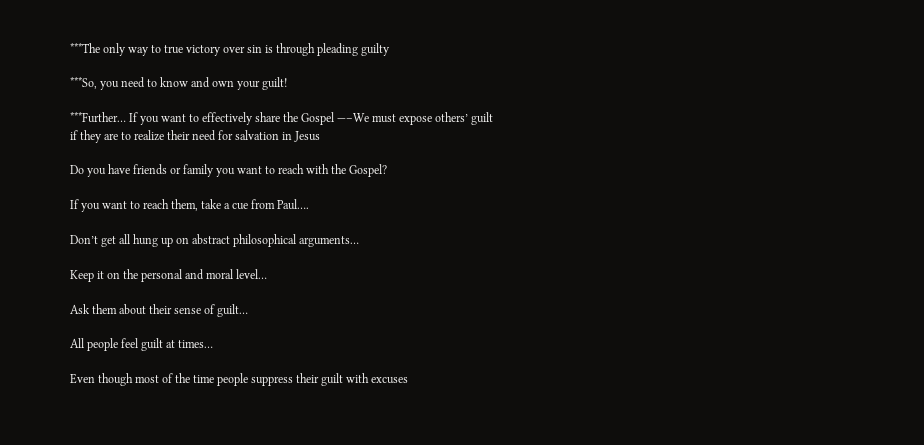***The only way to true victory over sin is through pleading guilty

***So, you need to know and own your guilt!

***Further… If you want to effectively share the Gospel —–We must expose others’ guilt if they are to realize their need for salvation in Jesus

Do you have friends or family you want to reach with the Gospel?

If you want to reach them, take a cue from Paul….

Don’t get all hung up on abstract philosophical arguments…

Keep it on the personal and moral level…

Ask them about their sense of guilt…

All people feel guilt at times…

Even though most of the time people suppress their guilt with excuses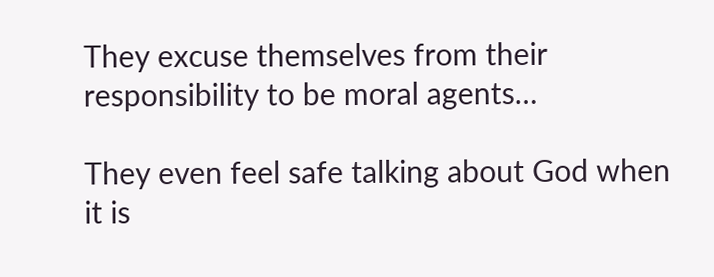They excuse themselves from their responsibility to be moral agents…

They even feel safe talking about God when it is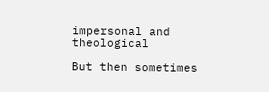impersonal and theological

But then sometimes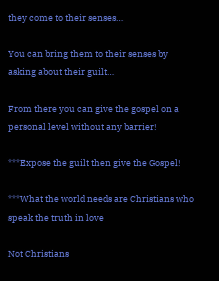they come to their senses…

You can bring them to their senses by asking about their guilt…

From there you can give the gospel on a personal level without any barrier!

***Expose the guilt then give the Gospel!

***What the world needs are Christians who speak the truth in love

Not Christians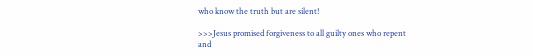who know the truth but are silent!

>>>Jesus promised forgiveness to all guilty ones who repent and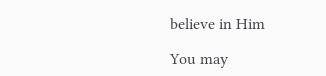believe in Him

You may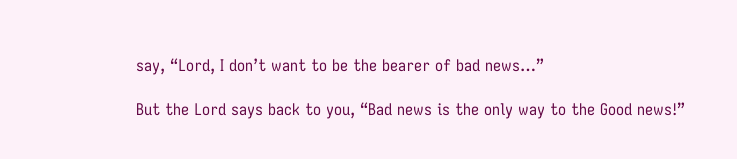say, “Lord, I don’t want to be the bearer of bad news…”

But the Lord says back to you, “Bad news is the only way to the Good news!”